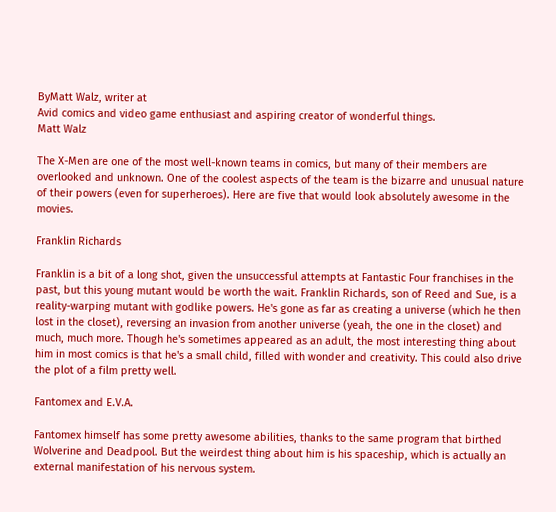ByMatt Walz, writer at
Avid comics and video game enthusiast and aspiring creator of wonderful things.
Matt Walz

The X-Men are one of the most well-known teams in comics, but many of their members are overlooked and unknown. One of the coolest aspects of the team is the bizarre and unusual nature of their powers (even for superheroes). Here are five that would look absolutely awesome in the movies.

Franklin Richards

Franklin is a bit of a long shot, given the unsuccessful attempts at Fantastic Four franchises in the past, but this young mutant would be worth the wait. Franklin Richards, son of Reed and Sue, is a reality-warping mutant with godlike powers. He's gone as far as creating a universe (which he then lost in the closet), reversing an invasion from another universe (yeah, the one in the closet) and much, much more. Though he's sometimes appeared as an adult, the most interesting thing about him in most comics is that he's a small child, filled with wonder and creativity. This could also drive the plot of a film pretty well.

Fantomex and E.V.A.

Fantomex himself has some pretty awesome abilities, thanks to the same program that birthed Wolverine and Deadpool. But the weirdest thing about him is his spaceship, which is actually an external manifestation of his nervous system.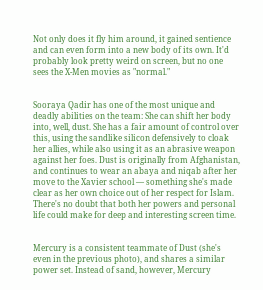Not only does it fly him around, it gained sentience and can even form into a new body of its own. It'd probably look pretty weird on screen, but no one sees the X-Men movies as "normal."


Sooraya Qadir has one of the most unique and deadly abilities on the team: She can shift her body into, well, dust. She has a fair amount of control over this, using the sandlike silicon defensively to cloak her allies, while also using it as an abrasive weapon against her foes. Dust is originally from Afghanistan, and continues to wear an abaya and niqab after her move to the Xavier school — something she's made clear as her own choice out of her respect for Islam. There's no doubt that both her powers and personal life could make for deep and interesting screen time.


Mercury is a consistent teammate of Dust (she's even in the previous photo), and shares a similar power set. Instead of sand, however, Mercury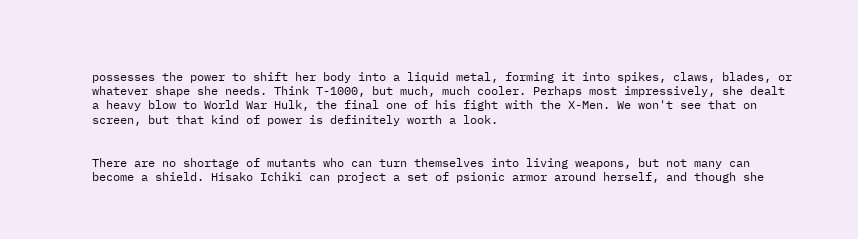possesses the power to shift her body into a liquid metal, forming it into spikes, claws, blades, or whatever shape she needs. Think T-1000, but much, much cooler. Perhaps most impressively, she dealt a heavy blow to World War Hulk, the final one of his fight with the X-Men. We won't see that on screen, but that kind of power is definitely worth a look.


There are no shortage of mutants who can turn themselves into living weapons, but not many can become a shield. Hisako Ichiki can project a set of psionic armor around herself, and though she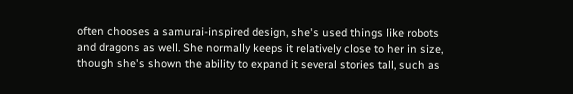often chooses a samurai-inspired design, she's used things like robots and dragons as well. She normally keeps it relatively close to her in size, though she's shown the ability to expand it several stories tall, such as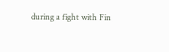during a fight with Fin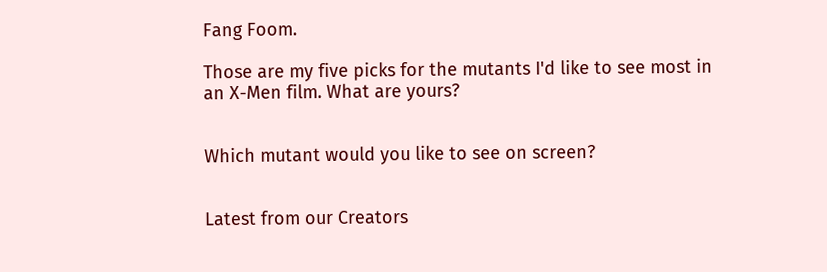Fang Foom.

Those are my five picks for the mutants I'd like to see most in an X-Men film. What are yours?


Which mutant would you like to see on screen?


Latest from our Creators